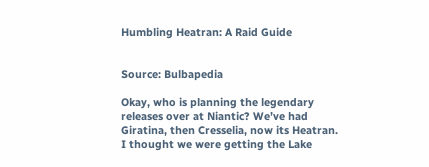Humbling Heatran: A Raid Guide


Source: Bulbapedia

Okay, who is planning the legendary releases over at Niantic? We’ve had Giratina, then Cresselia, now its Heatran. I thought we were getting the Lake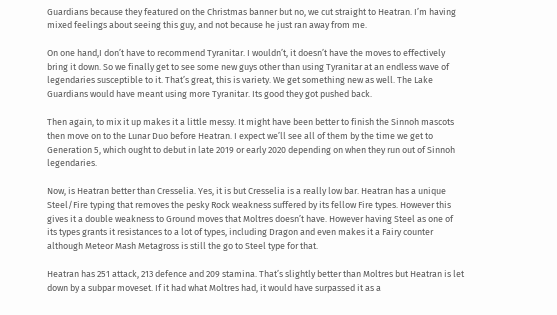Guardians because they featured on the Christmas banner but no, we cut straight to Heatran. I’m having mixed feelings about seeing this guy, and not because he just ran away from me.

On one hand,I don’t have to recommend Tyranitar. I wouldn’t, it doesn’t have the moves to effectively bring it down. So we finally get to see some new guys other than using Tyranitar at an endless wave of legendaries susceptible to it. That’s great, this is variety. We get something new as well. The Lake Guardians would have meant using more Tyranitar. Its good they got pushed back.

Then again, to mix it up makes it a little messy. It might have been better to finish the Sinnoh mascots then move on to the Lunar Duo before Heatran. I expect we’ll see all of them by the time we get to Generation 5, which ought to debut in late 2019 or early 2020 depending on when they run out of Sinnoh legendaries.

Now, is Heatran better than Cresselia. Yes, it is but Cresselia is a really low bar. Heatran has a unique Steel/Fire typing that removes the pesky Rock weakness suffered by its fellow Fire types. However this gives it a double weakness to Ground moves that Moltres doesn’t have. However having Steel as one of its types grants it resistances to a lot of types, including Dragon and even makes it a Fairy counter although Meteor Mash Metagross is still the go to Steel type for that.

Heatran has 251 attack, 213 defence and 209 stamina. That’s slightly better than Moltres but Heatran is let down by a subpar moveset. If it had what Moltres had, it would have surpassed it as a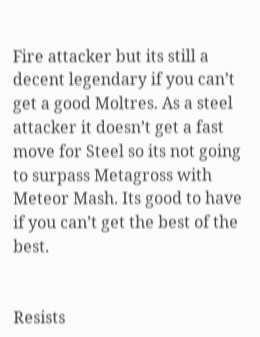Fire attacker but its still a decent legendary if you can’t get a good Moltres. As a steel attacker it doesn’t get a fast move for Steel so its not going to surpass Metagross with Meteor Mash. Its good to have if you can’t get the best of the best.


Resists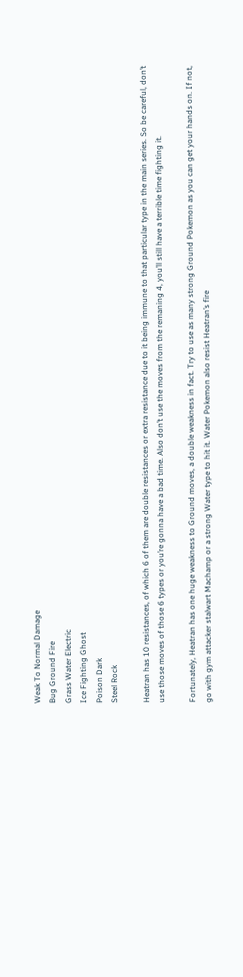Weak To Normal Damage
Bug Ground Fire
Grass Water Electric
Ice Fighting Ghost
Poison Dark
Steel Rock

Heatran has 10 resistances, of which 6 of them are double resistances or extra resistance due to it being immune to that particular type in the main series. So be careful, don’t use those moves of those 6 types or you’re gonna have a bad time. Also don’t use the moves from the remaning 4, you’ll still have a terrible time fighting it.

Fortunately, Heatran has one huge weakness to Ground moves, a double weakness in fact. Try to use as many strong Ground Pokemon as you can get your hands on. If not, go with gym attacker stalwart Machamp or a strong Water type to hit it. Water Pokemon also resist Heatran’s fire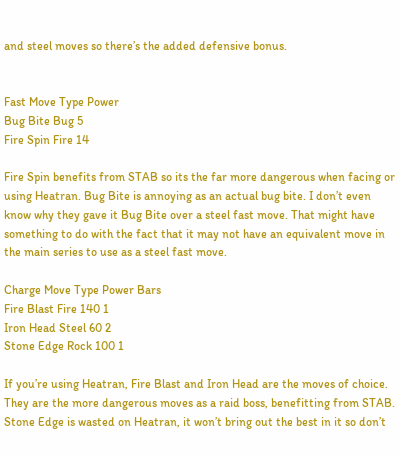and steel moves so there’s the added defensive bonus.


Fast Move Type Power
Bug Bite Bug 5
Fire Spin Fire 14

Fire Spin benefits from STAB so its the far more dangerous when facing or using Heatran. Bug Bite is annoying as an actual bug bite. I don’t even know why they gave it Bug Bite over a steel fast move. That might have something to do with the fact that it may not have an equivalent move in the main series to use as a steel fast move.

Charge Move Type Power Bars
Fire Blast Fire 140 1
Iron Head Steel 60 2
Stone Edge Rock 100 1

If you’re using Heatran, Fire Blast and Iron Head are the moves of choice. They are the more dangerous moves as a raid boss, benefitting from STAB. Stone Edge is wasted on Heatran, it won’t bring out the best in it so don’t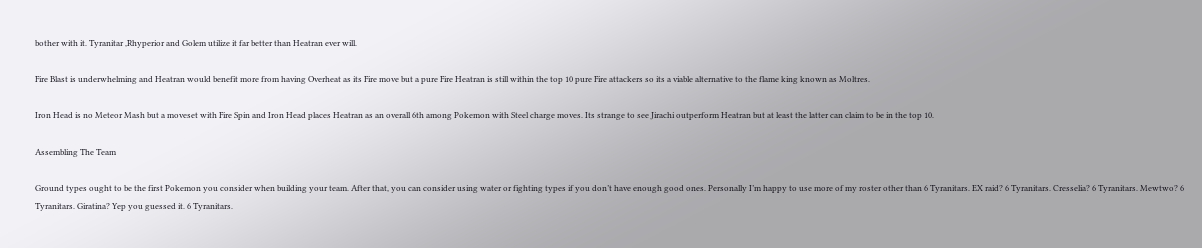bother with it. Tyranitar ,Rhyperior and Golem utilize it far better than Heatran ever will.

Fire Blast is underwhelming and Heatran would benefit more from having Overheat as its Fire move but a pure Fire Heatran is still within the top 10 pure Fire attackers so its a viable alternative to the flame king known as Moltres.

Iron Head is no Meteor Mash but a moveset with Fire Spin and Iron Head places Heatran as an overall 6th among Pokemon with Steel charge moves. Its strange to see Jirachi outperform Heatran but at least the latter can claim to be in the top 10.

Assembling The Team

Ground types ought to be the first Pokemon you consider when building your team. After that, you can consider using water or fighting types if you don’t have enough good ones. Personally I’m happy to use more of my roster other than 6 Tyranitars. EX raid? 6 Tyranitars. Cresselia? 6 Tyranitars. Mewtwo? 6 Tyranitars. Giratina? Yep you guessed it. 6 Tyranitars.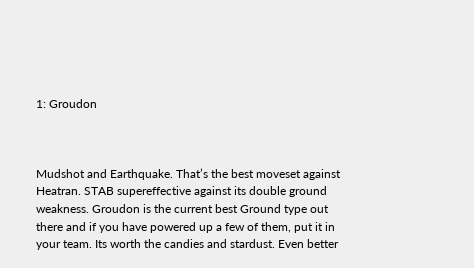1: Groudon



Mudshot and Earthquake. That’s the best moveset against Heatran. STAB supereffective against its double ground weakness. Groudon is the current best Ground type out there and if you have powered up a few of them, put it in your team. Its worth the candies and stardust. Even better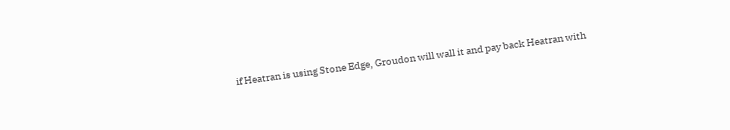if Heatran is using Stone Edge, Groudon will wall it and pay back Heatran with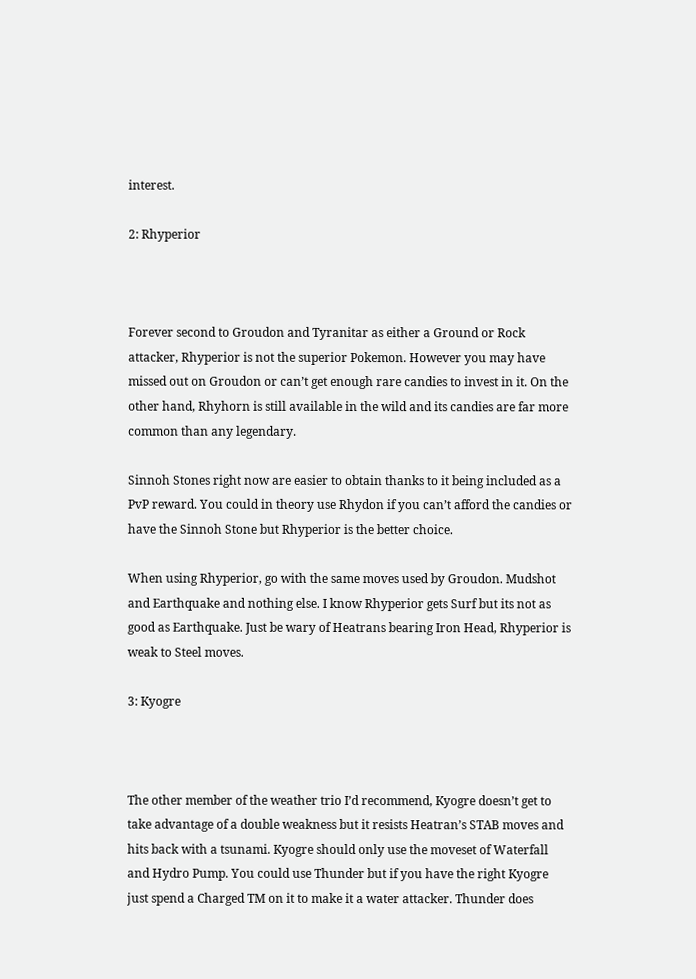interest.

2: Rhyperior



Forever second to Groudon and Tyranitar as either a Ground or Rock attacker, Rhyperior is not the superior Pokemon. However you may have missed out on Groudon or can’t get enough rare candies to invest in it. On the other hand, Rhyhorn is still available in the wild and its candies are far more common than any legendary.

Sinnoh Stones right now are easier to obtain thanks to it being included as a PvP reward. You could in theory use Rhydon if you can’t afford the candies or have the Sinnoh Stone but Rhyperior is the better choice.

When using Rhyperior, go with the same moves used by Groudon. Mudshot and Earthquake and nothing else. I know Rhyperior gets Surf but its not as good as Earthquake. Just be wary of Heatrans bearing Iron Head, Rhyperior is weak to Steel moves.

3: Kyogre



The other member of the weather trio I’d recommend, Kyogre doesn’t get to take advantage of a double weakness but it resists Heatran’s STAB moves and hits back with a tsunami. Kyogre should only use the moveset of Waterfall and Hydro Pump. You could use Thunder but if you have the right Kyogre just spend a Charged TM on it to make it a water attacker. Thunder does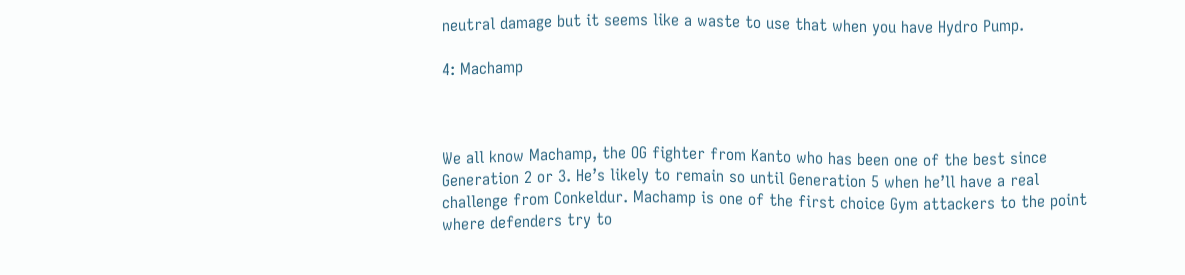neutral damage but it seems like a waste to use that when you have Hydro Pump.

4: Machamp



We all know Machamp, the OG fighter from Kanto who has been one of the best since Generation 2 or 3. He’s likely to remain so until Generation 5 when he’ll have a real challenge from Conkeldur. Machamp is one of the first choice Gym attackers to the point where defenders try to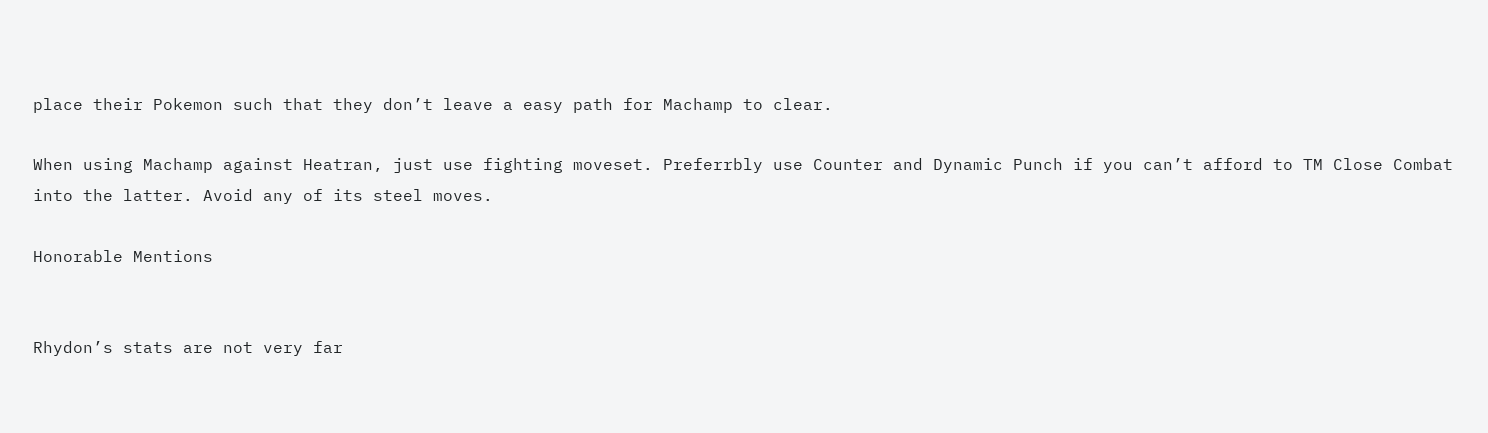place their Pokemon such that they don’t leave a easy path for Machamp to clear.

When using Machamp against Heatran, just use fighting moveset. Preferrbly use Counter and Dynamic Punch if you can’t afford to TM Close Combat into the latter. Avoid any of its steel moves.

Honorable Mentions


Rhydon’s stats are not very far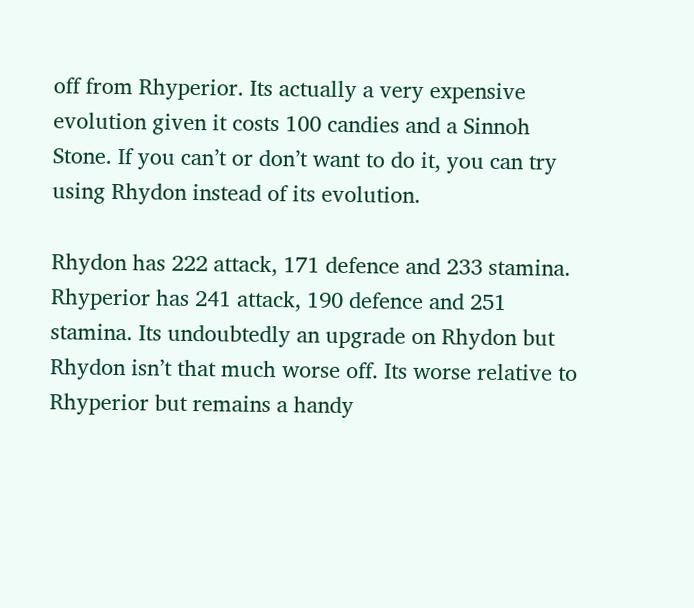off from Rhyperior. Its actually a very expensive evolution given it costs 100 candies and a Sinnoh Stone. If you can’t or don’t want to do it, you can try using Rhydon instead of its evolution.

Rhydon has 222 attack, 171 defence and 233 stamina. Rhyperior has 241 attack, 190 defence and 251 stamina. Its undoubtedly an upgrade on Rhydon but Rhydon isn’t that much worse off. Its worse relative to Rhyperior but remains a handy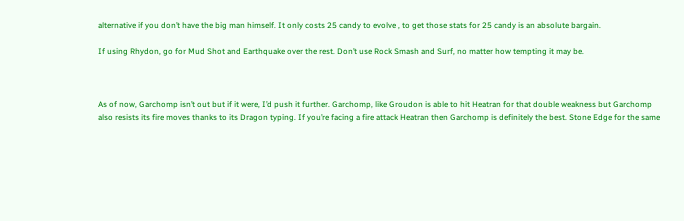alternative if you don’t have the big man himself. It only costs 25 candy to evolve , to get those stats for 25 candy is an absolute bargain.

If using Rhydon, go for Mud Shot and Earthquake over the rest. Don’t use Rock Smash and Surf, no matter how tempting it may be.



As of now, Garchomp isn’t out but if it were, I’d push it further. Garchomp, like Groudon is able to hit Heatran for that double weakness but Garchomp also resists its fire moves thanks to its Dragon typing. If you’re facing a fire attack Heatran then Garchomp is definitely the best. Stone Edge for the same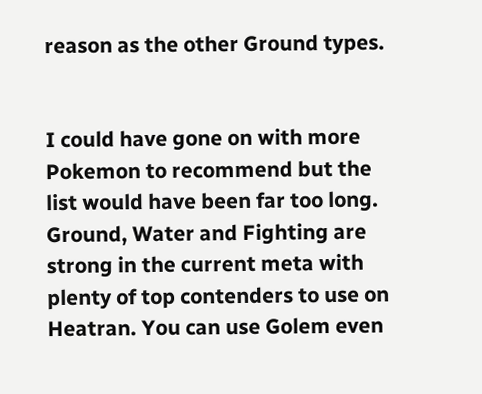reason as the other Ground types.


I could have gone on with more Pokemon to recommend but the list would have been far too long. Ground, Water and Fighting are strong in the current meta with plenty of top contenders to use on Heatran. You can use Golem even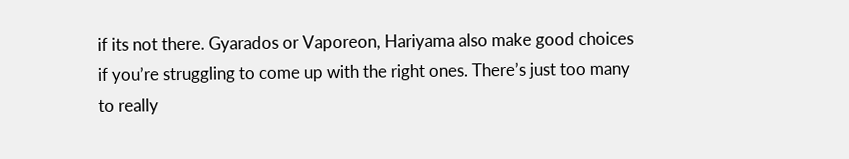if its not there. Gyarados or Vaporeon, Hariyama also make good choices if you’re struggling to come up with the right ones. There’s just too many to really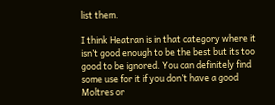list them.

I think Heatran is in that category where it isn’t good enough to be the best but its too good to be ignored. You can definitely find some use for it if you don’t have a good Moltres or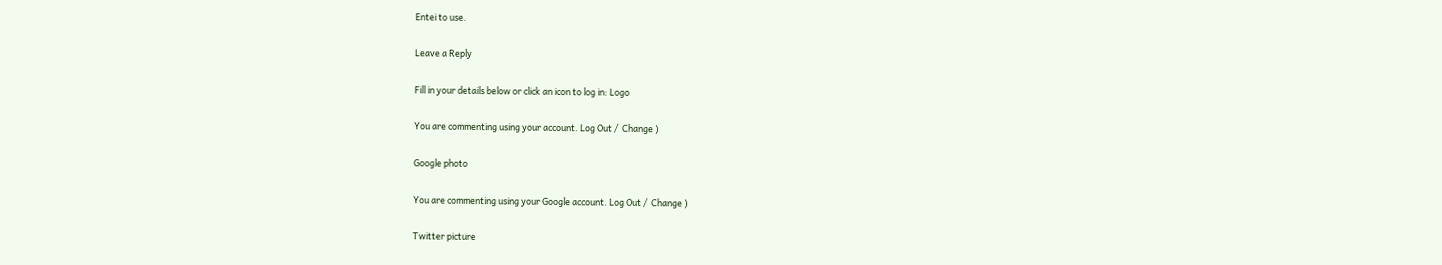Entei to use.

Leave a Reply

Fill in your details below or click an icon to log in: Logo

You are commenting using your account. Log Out /  Change )

Google photo

You are commenting using your Google account. Log Out /  Change )

Twitter picture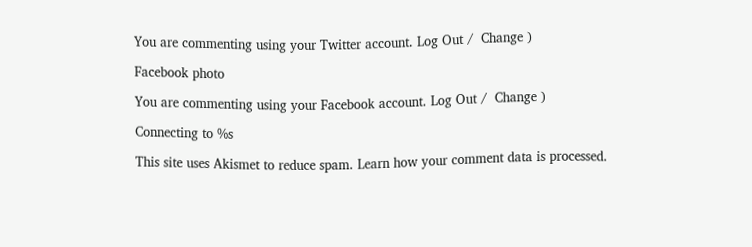You are commenting using your Twitter account. Log Out /  Change )

Facebook photo

You are commenting using your Facebook account. Log Out /  Change )

Connecting to %s

This site uses Akismet to reduce spam. Learn how your comment data is processed.